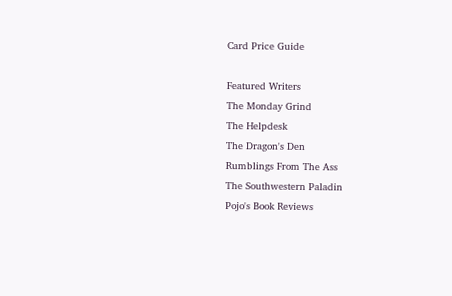Card Price Guide

Featured Writers
The Monday Grind
The Helpdesk
The Dragon's Den
Rumblings From The Ass
The Southwestern Paladin
Pojo's Book Reviews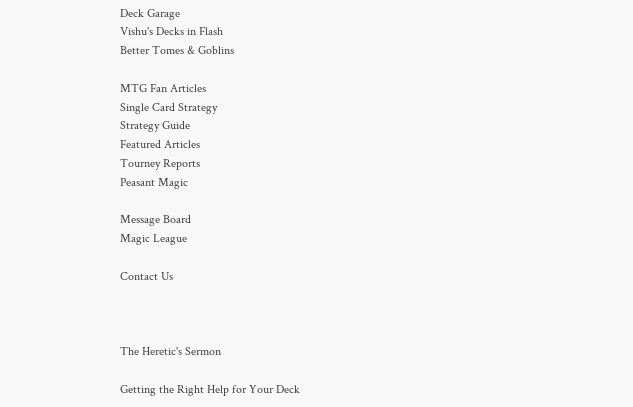Deck Garage
Vishu's Decks in Flash
Better Tomes & Goblins

MTG Fan Articles
Single Card Strategy
Strategy Guide
Featured Articles
Tourney Reports
Peasant Magic

Message Board
Magic League

Contact Us



The Heretic's Sermon

Getting the Right Help for Your Deck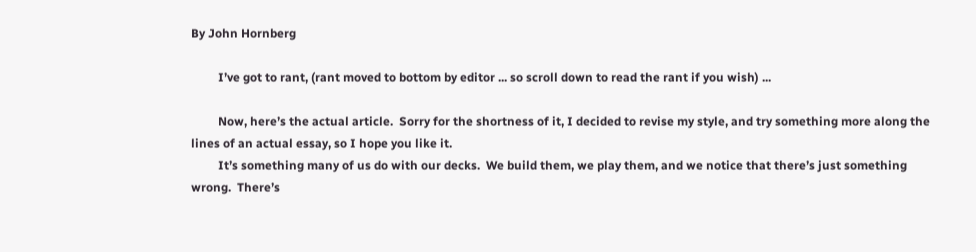By John Hornberg

         I’ve got to rant, (rant moved to bottom by editor ... so scroll down to read the rant if you wish) ...

         Now, here’s the actual article.  Sorry for the shortness of it, I decided to revise my style, and try something more along the lines of an actual essay, so I hope you like it.
         It’s something many of us do with our decks.  We build them, we play them, and we notice that there’s just something wrong.  There’s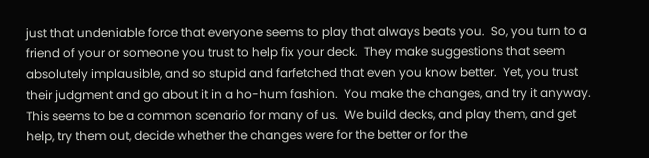just that undeniable force that everyone seems to play that always beats you.  So, you turn to a friend of your or someone you trust to help fix your deck.  They make suggestions that seem absolutely implausible, and so stupid and farfetched that even you know better.  Yet, you trust their judgment and go about it in a ho-hum fashion.  You make the changes, and try it anyway.
This seems to be a common scenario for many of us.  We build decks, and play them, and get help, try them out, decide whether the changes were for the better or for the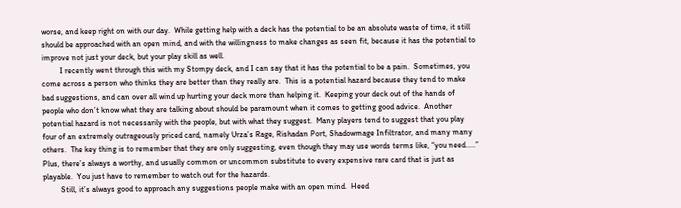worse, and keep right on with our day.  While getting help with a deck has the potential to be an absolute waste of time, it still should be approached with an open mind, and with the willingness to make changes as seen fit, because it has the potential to improve not just your deck, but your play skill as well.
         I recently went through this with my Stompy deck, and I can say that it has the potential to be a pain.  Sometimes, you come across a person who thinks they are better than they really are.  This is a potential hazard because they tend to make bad suggestions, and can over all wind up hurting your deck more than helping it.  Keeping your deck out of the hands of people who don’t know what they are talking about should be paramount when it comes to getting good advice.  Another potential hazard is not necessarily with the people, but with what they suggest.  Many players tend to suggest that you play four of an extremely outrageously priced card, namely Urza’s Rage, Rishadan Port, Shadowmage Infiltrator, and many many others.  The key thing is to remember that they are only suggesting, even though they may use words terms like, “you need.....”  Plus, there’s always a worthy, and usually common or uncommon substitute to every expensive rare card that is just as playable.  You just have to remember to watch out for the hazards.
         Still, it’s always good to approach any suggestions people make with an open mind.  Heed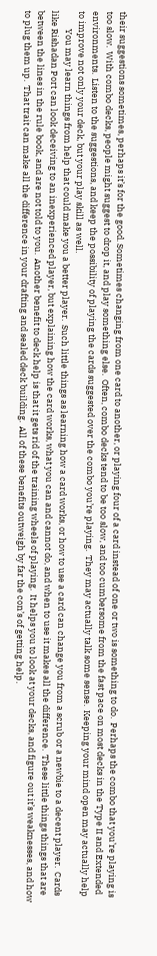their suggestions sometimes, perhaps it’s for the good. Sometimes changing from one card to another, or playing four of a card instead of one or two is something to do.  Perhaps the combo that you’re playing is too slow.  With combo decks, people might suggest to drop it, and play something else.  Often, combo decks tend to be too slow, and too cumbersome from the fast pace on most decks in the Type II and Extended environments.  Listen to the suggestions, and keep the possibility of playing the cards suggested over the combo you’re playing.  They may actually talk some sense.  Keeping your mind open may actually help to improve not only your deck, but your play skill as well.
         You may learn things from help that could make you a better player.  Such little things as learning how a card works, or how to use a card can change you from a scrub or a newbie to a decent player.  Cards like Rishadan Port can look deceiving to an inexperienced player, but explaining how the card works, what you can and cannot do, and when to use it makes all the difference.  These little things things that are between the lines in the rule book, and are not told to you.  Another benefit to deck help is that it gets rid of the training wheels of playing.  It helps you to look at your decks, and figure out it’s weaknesses, and how to plug them up.  That trait can make all the difference in your drafting and sealed deck building.  All of these benefits outweigh by far the con’s of getting help.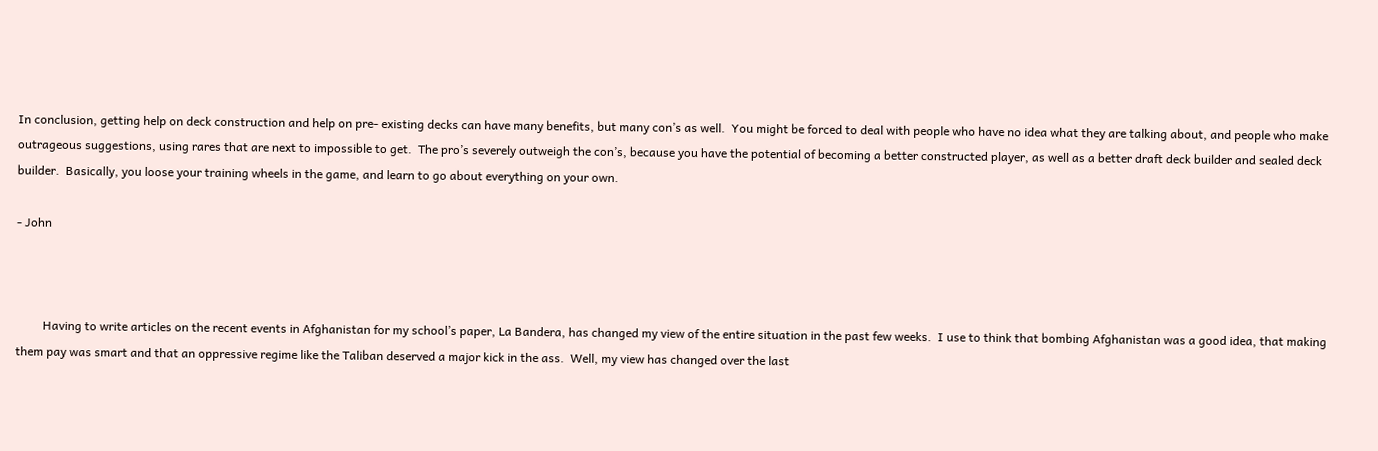In conclusion, getting help on deck construction and help on pre- existing decks can have many benefits, but many con’s as well.  You might be forced to deal with people who have no idea what they are talking about, and people who make outrageous suggestions, using rares that are next to impossible to get.  The pro’s severely outweigh the con’s, because you have the potential of becoming a better constructed player, as well as a better draft deck builder and sealed deck builder.  Basically, you loose your training wheels in the game, and learn to go about everything on your own.

- John



         Having to write articles on the recent events in Afghanistan for my school’s paper, La Bandera, has changed my view of the entire situation in the past few weeks.  I use to think that bombing Afghanistan was a good idea, that making them pay was smart and that an oppressive regime like the Taliban deserved a major kick in the ass.  Well, my view has changed over the last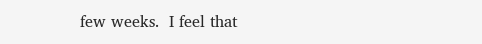few weeks.  I feel that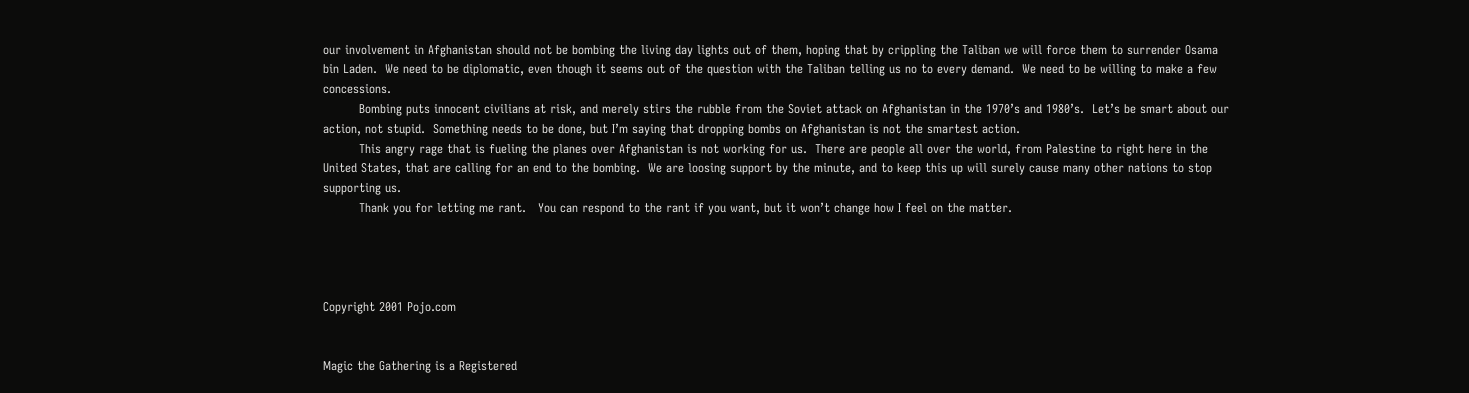our involvement in Afghanistan should not be bombing the living day lights out of them, hoping that by crippling the Taliban we will force them to surrender Osama bin Laden.  We need to be diplomatic, even though it seems out of the question with the Taliban telling us no to every demand.  We need to be willing to make a few concessions.
         Bombing puts innocent civilians at risk, and merely stirs the rubble from the Soviet attack on Afghanistan in the 1970’s and 1980’s.  Let’s be smart about our action, not stupid.  Something needs to be done, but I’m saying that dropping bombs on Afghanistan is not the smartest action.
         This angry rage that is fueling the planes over Afghanistan is not working for us.  There are people all over the world, from Palestine to right here in the United States, that are calling for an end to the bombing.  We are loosing support by the minute, and to keep this up will surely cause many other nations to stop supporting us.
         Thank you for letting me rant.   You can respond to the rant if you want, but it won’t change how I feel on the matter.




Copyright 2001 Pojo.com


Magic the Gathering is a Registered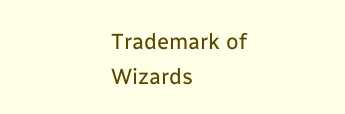Trademark of Wizards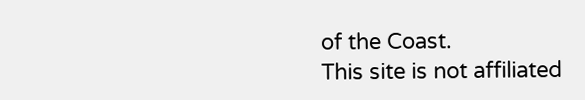of the Coast.
This site is not affiliated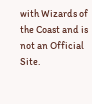with Wizards of the Coast and is not an Official Site.